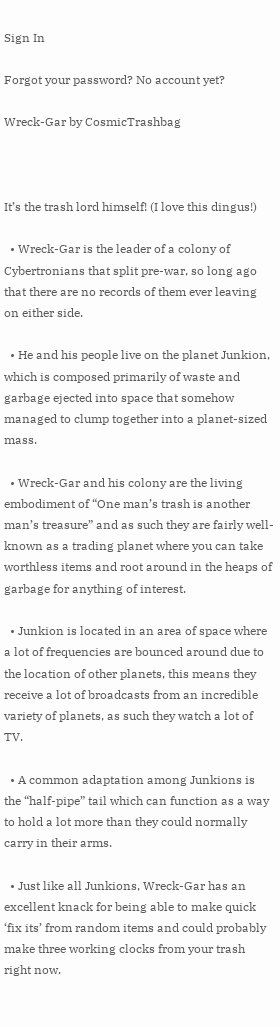Sign In

Forgot your password? No account yet?

Wreck-Gar by CosmicTrashbag



It’s the trash lord himself! (I love this dingus!)

  • Wreck-Gar is the leader of a colony of Cybertronians that split pre-war, so long ago that there are no records of them ever leaving on either side.

  • He and his people live on the planet Junkion, which is composed primarily of waste and garbage ejected into space that somehow managed to clump together into a planet-sized mass.

  • Wreck-Gar and his colony are the living embodiment of “One man’s trash is another man’s treasure” and as such they are fairly well-known as a trading planet where you can take worthless items and root around in the heaps of garbage for anything of interest.

  • Junkion is located in an area of space where a lot of frequencies are bounced around due to the location of other planets, this means they receive a lot of broadcasts from an incredible variety of planets, as such they watch a lot of TV.

  • A common adaptation among Junkions is the “half-pipe” tail which can function as a way to hold a lot more than they could normally carry in their arms.

  • Just like all Junkions, Wreck-Gar has an excellent knack for being able to make quick ‘fix its’ from random items and could probably make three working clocks from your trash right now.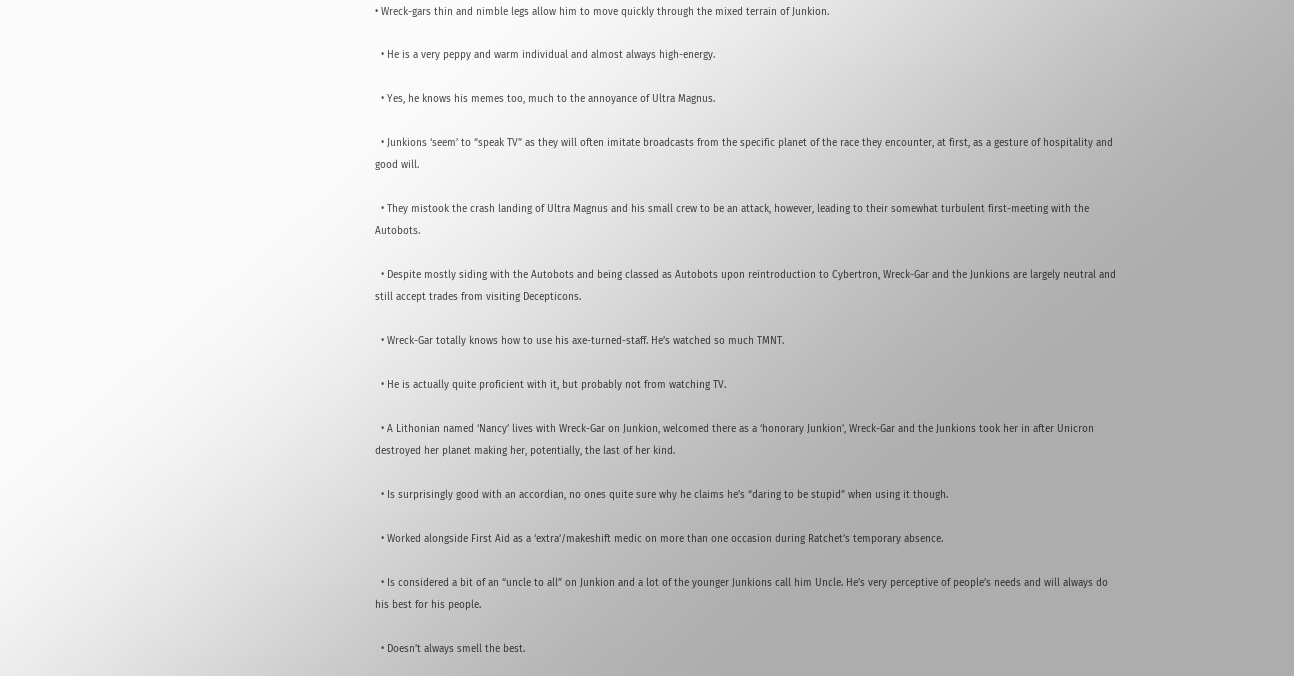• Wreck-gars thin and nimble legs allow him to move quickly through the mixed terrain of Junkion.

  • He is a very peppy and warm individual and almost always high-energy.

  • Yes, he knows his memes too, much to the annoyance of Ultra Magnus.

  • Junkions ‘seem’ to “speak TV” as they will often imitate broadcasts from the specific planet of the race they encounter, at first, as a gesture of hospitality and good will.

  • They mistook the crash landing of Ultra Magnus and his small crew to be an attack, however, leading to their somewhat turbulent first-meeting with the Autobots.

  • Despite mostly siding with the Autobots and being classed as Autobots upon reintroduction to Cybertron, Wreck-Gar and the Junkions are largely neutral and still accept trades from visiting Decepticons.

  • Wreck-Gar totally knows how to use his axe-turned-staff. He’s watched so much TMNT.

  • He is actually quite proficient with it, but probably not from watching TV.

  • A Lithonian named ‘Nancy’ lives with Wreck-Gar on Junkion, welcomed there as a ‘honorary Junkion’, Wreck-Gar and the Junkions took her in after Unicron destroyed her planet making her, potentially, the last of her kind.

  • Is surprisingly good with an accordian, no ones quite sure why he claims he’s “daring to be stupid” when using it though.

  • Worked alongside First Aid as a ‘extra’/makeshift medic on more than one occasion during Ratchet’s temporary absence.

  • Is considered a bit of an “uncle to all” on Junkion and a lot of the younger Junkions call him Uncle. He’s very perceptive of people’s needs and will always do his best for his people.

  • Doesn’t always smell the best.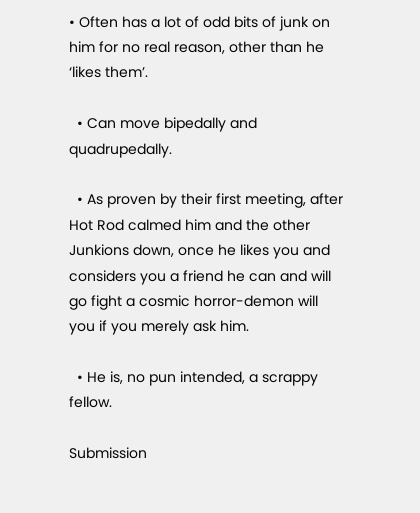• Often has a lot of odd bits of junk on him for no real reason, other than he ‘likes them’.

  • Can move bipedally and quadrupedally.

  • As proven by their first meeting, after Hot Rod calmed him and the other Junkions down, once he likes you and considers you a friend he can and will go fight a cosmic horror-demon will you if you merely ask him.

  • He is, no pun intended, a scrappy fellow.

Submission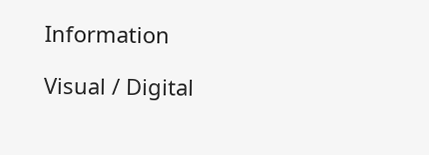Information

Visual / Digital